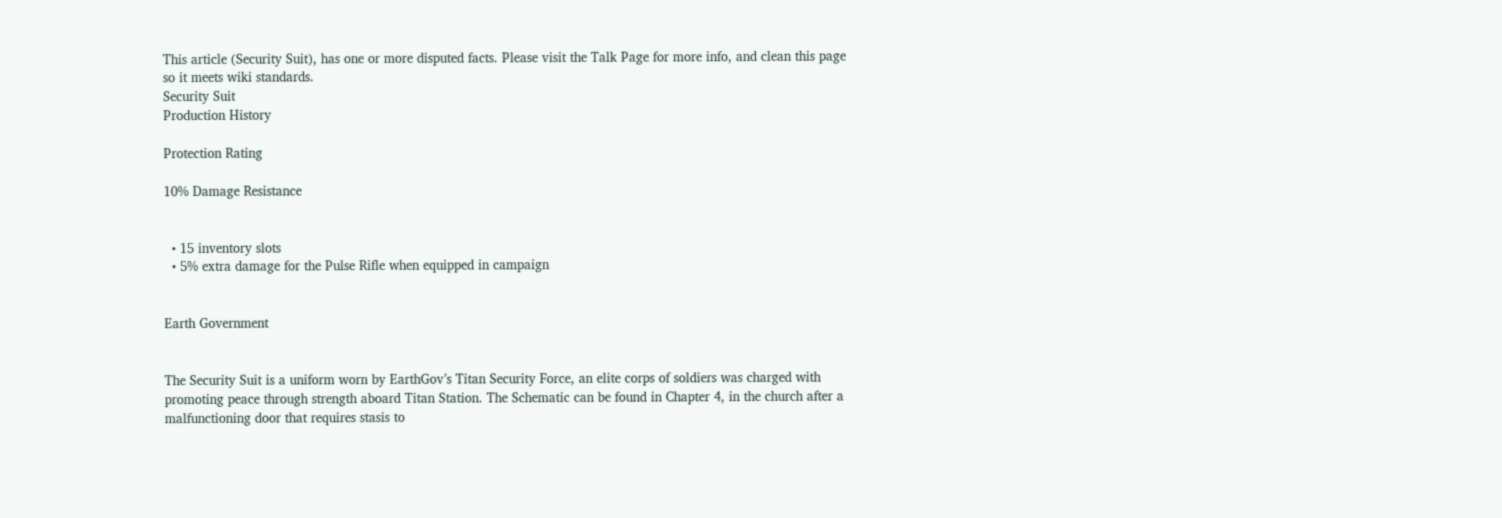This article (Security Suit), has one or more disputed facts. Please visit the Talk Page for more info, and clean this page so it meets wiki standards.
Security Suit
Production History

Protection Rating

10% Damage Resistance


  • 15 inventory slots
  • 5% extra damage for the Pulse Rifle when equipped in campaign


Earth Government


The Security Suit is a uniform worn by EarthGov’s Titan Security Force, an elite corps of soldiers was charged with promoting peace through strength aboard Titan Station. The Schematic can be found in Chapter 4, in the church after a malfunctioning door that requires stasis to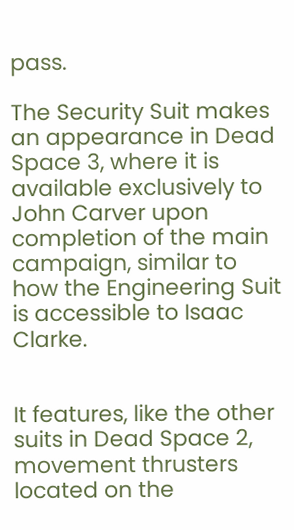pass.

The Security Suit makes an appearance in Dead Space 3, where it is available exclusively to John Carver upon completion of the main campaign, similar to how the Engineering Suit is accessible to Isaac Clarke.


It features, like the other suits in Dead Space 2, movement thrusters located on the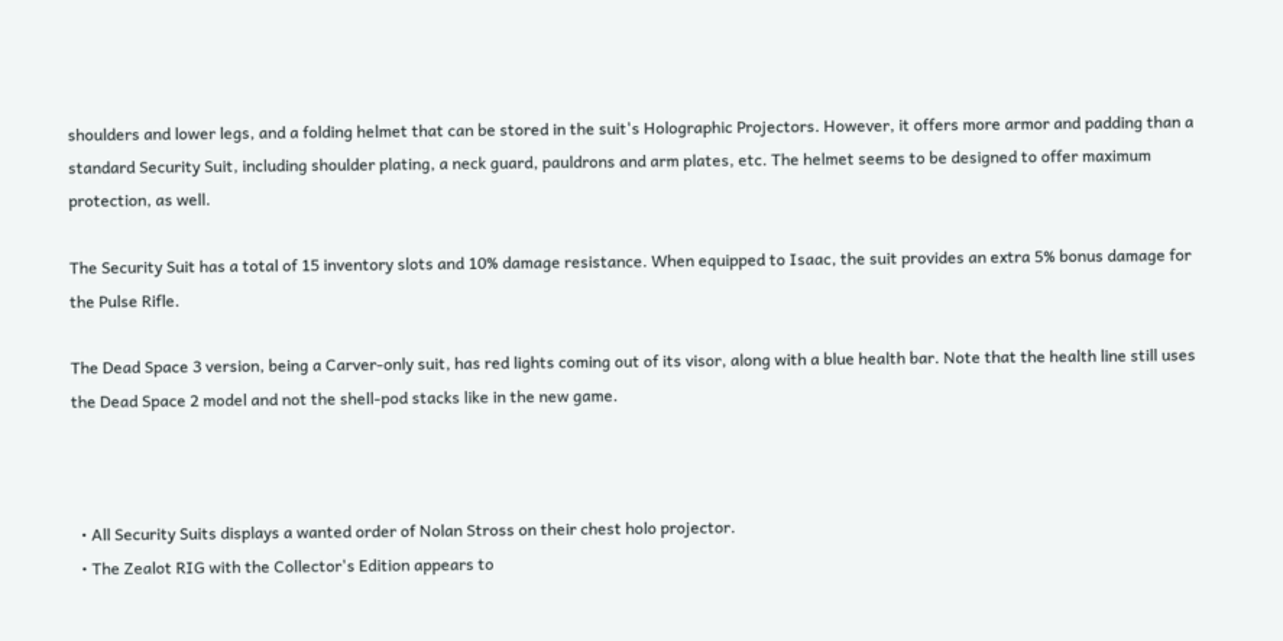shoulders and lower legs, and a folding helmet that can be stored in the suit's Holographic Projectors. However, it offers more armor and padding than a standard Security Suit, including shoulder plating, a neck guard, pauldrons and arm plates, etc. The helmet seems to be designed to offer maximum protection, as well.

The Security Suit has a total of 15 inventory slots and 10% damage resistance. When equipped to Isaac, the suit provides an extra 5% bonus damage for the Pulse Rifle.

The Dead Space 3 version, being a Carver-only suit, has red lights coming out of its visor, along with a blue health bar. Note that the health line still uses the Dead Space 2 model and not the shell-pod stacks like in the new game.



  • All Security Suits displays a wanted order of Nolan Stross on their chest holo projector.
  • The Zealot RIG with the Collector's Edition appears to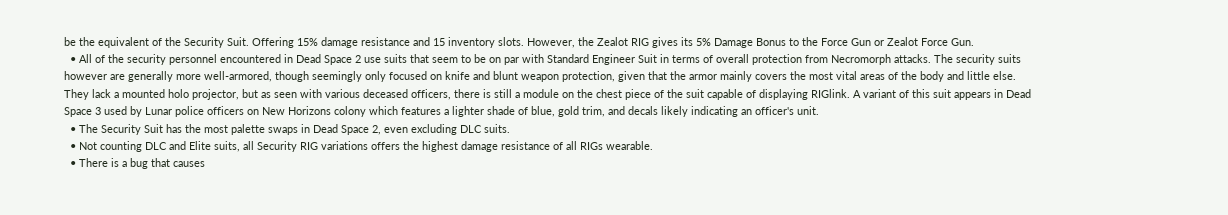be the equivalent of the Security Suit. Offering 15% damage resistance and 15 inventory slots. However, the Zealot RIG gives its 5% Damage Bonus to the Force Gun or Zealot Force Gun.
  • All of the security personnel encountered in Dead Space 2 use suits that seem to be on par with Standard Engineer Suit in terms of overall protection from Necromorph attacks. The security suits however are generally more well-armored, though seemingly only focused on knife and blunt weapon protection, given that the armor mainly covers the most vital areas of the body and little else. They lack a mounted holo projector, but as seen with various deceased officers, there is still a module on the chest piece of the suit capable of displaying RIGlink. A variant of this suit appears in Dead Space 3 used by Lunar police officers on New Horizons colony which features a lighter shade of blue, gold trim, and decals likely indicating an officer's unit.
  • The Security Suit has the most palette swaps in Dead Space 2, even excluding DLC suits.
  • Not counting DLC and Elite suits, all Security RIG variations offers the highest damage resistance of all RIGs wearable.
  • There is a bug that causes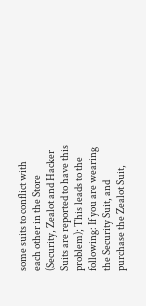some suits to conflict with each other in the Store (Security, Zealot and Hacker Suits are reported to have this problem); This leads to the following: If you are wearing the Security Suit, and purchase the Zealot Suit,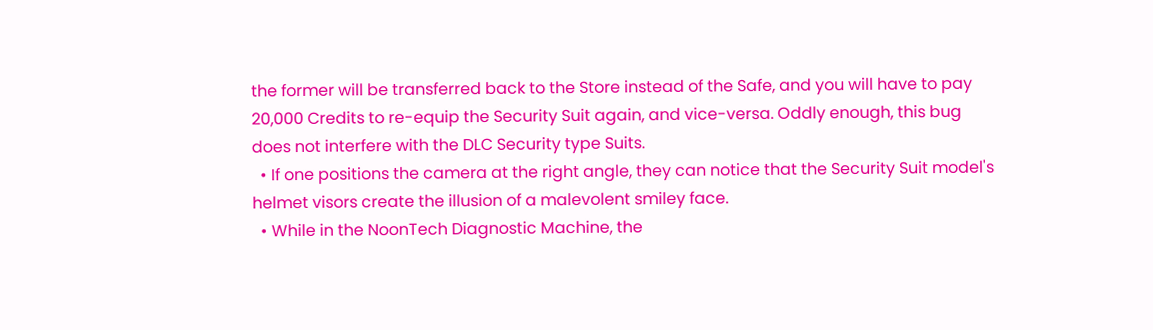the former will be transferred back to the Store instead of the Safe, and you will have to pay 20,000 Credits to re-equip the Security Suit again, and vice-versa. Oddly enough, this bug does not interfere with the DLC Security type Suits.
  • If one positions the camera at the right angle, they can notice that the Security Suit model's helmet visors create the illusion of a malevolent smiley face.
  • While in the NoonTech Diagnostic Machine, the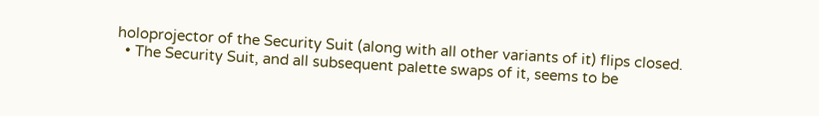holoprojector of the Security Suit (along with all other variants of it) flips closed.
  • The Security Suit, and all subsequent palette swaps of it, seems to be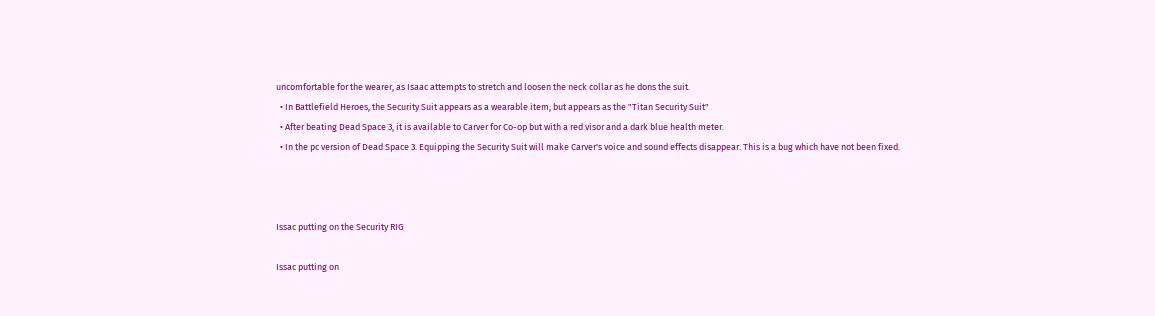uncomfortable for the wearer, as Isaac attempts to stretch and loosen the neck collar as he dons the suit.
  • In Battlefield Heroes, the Security Suit appears as a wearable item, but appears as the "Titan Security Suit"
  • After beating Dead Space 3, it is available to Carver for Co-op but with a red visor and a dark blue health meter.
  • In the pc version of Dead Space 3. Equipping the Security Suit will make Carver's voice and sound effects disappear. This is a bug which have not been fixed.



Issac putting on the Security RIG

Issac putting on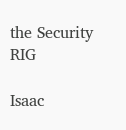the Security RIG

Isaac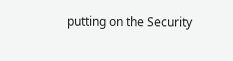putting on the Security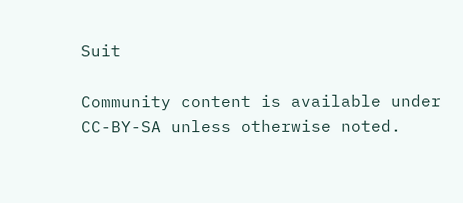Suit

Community content is available under CC-BY-SA unless otherwise noted.